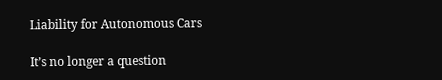Liability for Autonomous Cars

It’s no longer a question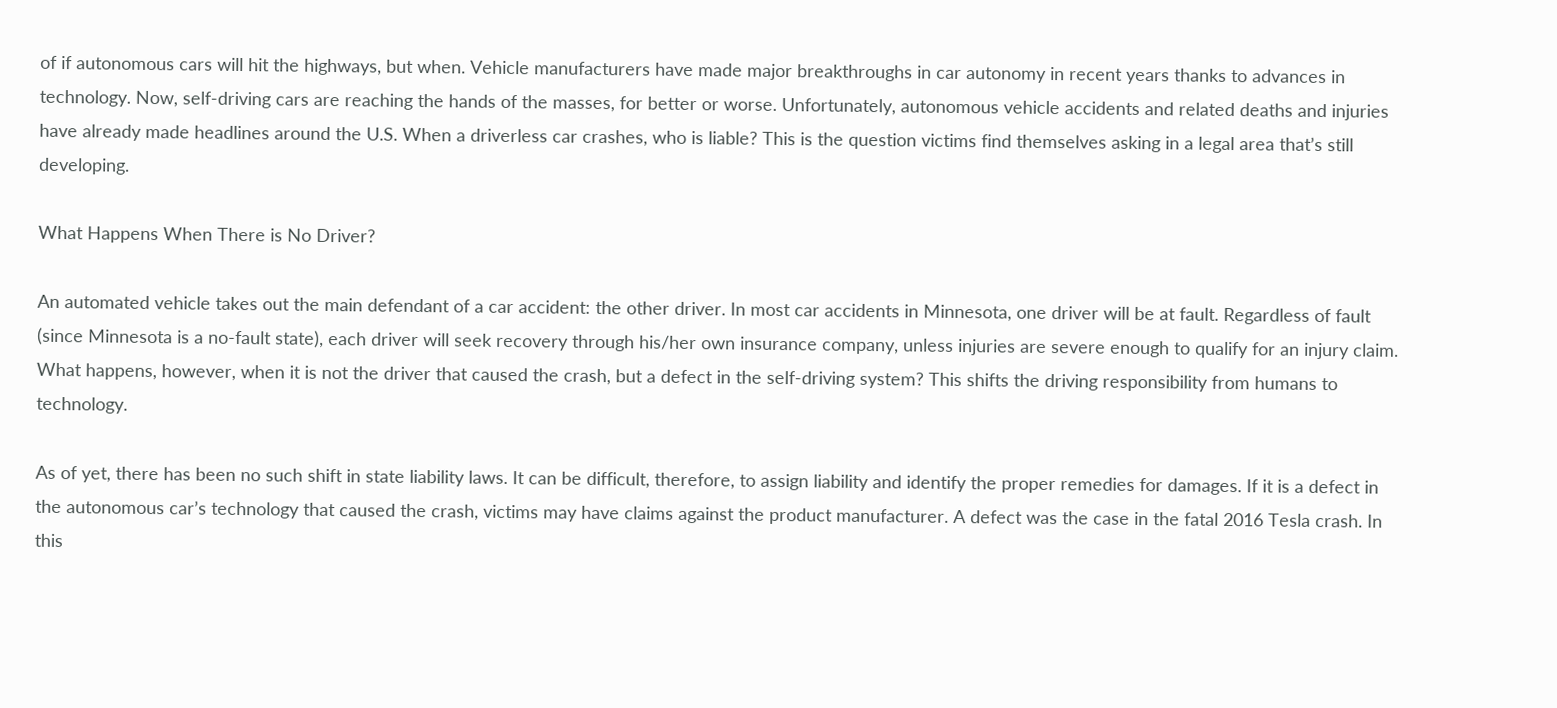of if autonomous cars will hit the highways, but when. Vehicle manufacturers have made major breakthroughs in car autonomy in recent years thanks to advances in technology. Now, self-driving cars are reaching the hands of the masses, for better or worse. Unfortunately, autonomous vehicle accidents and related deaths and injuries have already made headlines around the U.S. When a driverless car crashes, who is liable? This is the question victims find themselves asking in a legal area that’s still developing.

What Happens When There is No Driver?

An automated vehicle takes out the main defendant of a car accident: the other driver. In most car accidents in Minnesota, one driver will be at fault. Regardless of fault (since Minnesota is a no-fault state), each driver will seek recovery through his/her own insurance company, unless injuries are severe enough to qualify for an injury claim. What happens, however, when it is not the driver that caused the crash, but a defect in the self-driving system? This shifts the driving responsibility from humans to technology.

As of yet, there has been no such shift in state liability laws. It can be difficult, therefore, to assign liability and identify the proper remedies for damages. If it is a defect in the autonomous car’s technology that caused the crash, victims may have claims against the product manufacturer. A defect was the case in the fatal 2016 Tesla crash. In this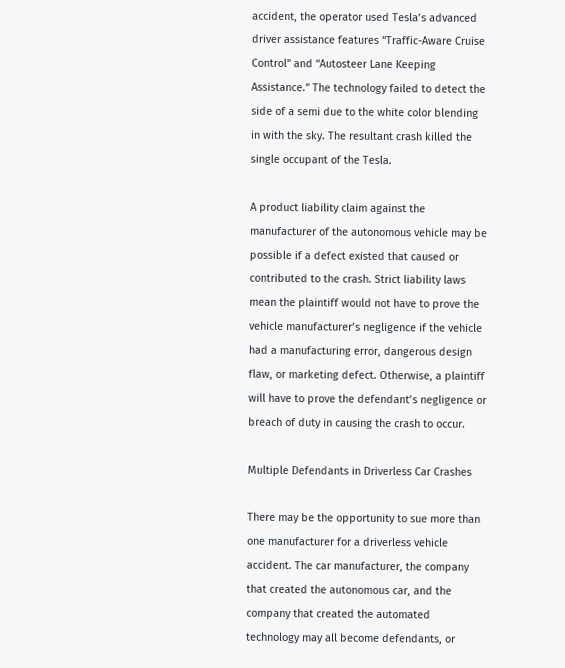accident, the operator used Tesla’s advanced driver assistance features “Traffic-Aware Cruise Control” and “Autosteer Lane Keeping Assistance.” The technology failed to detect the side of a semi due to the white color blending in with the sky. The resultant crash killed the single occupant of the Tesla.

A product liability claim against the manufacturer of the autonomous vehicle may be possible if a defect existed that caused or contributed to the crash. Strict liability laws mean the plaintiff would not have to prove the vehicle manufacturer’s negligence if the vehicle had a manufacturing error, dangerous design flaw, or marketing defect. Otherwise, a plaintiff will have to prove the defendant’s negligence or breach of duty in causing the crash to occur.

Multiple Defendants in Driverless Car Crashes

There may be the opportunity to sue more than one manufacturer for a driverless vehicle accident. The car manufacturer, the company that created the autonomous car, and the company that created the automated technology may all become defendants, or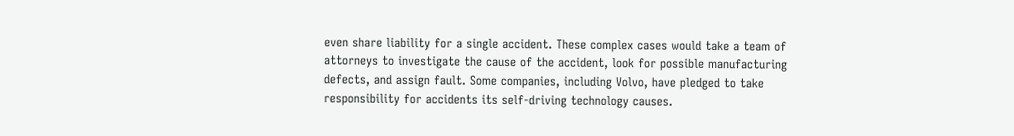even share liability for a single accident. These complex cases would take a team of attorneys to investigate the cause of the accident, look for possible manufacturing defects, and assign fault. Some companies, including Volvo, have pledged to take responsibility for accidents its self-driving technology causes.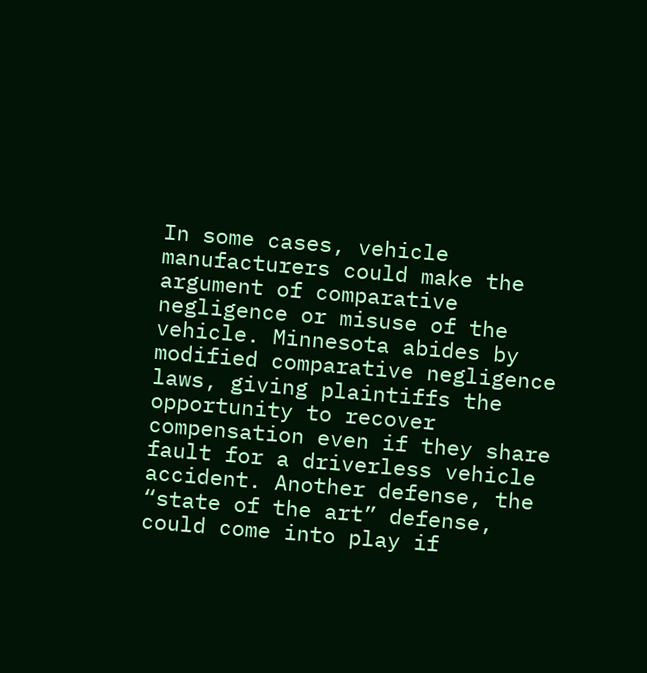In some cases, vehicle manufacturers could make the argument of comparative negligence or misuse of the vehicle. Minnesota abides by modified comparative negligence laws, giving plaintiffs the opportunity to recover compensation even if they share fault for a driverless vehicle accident. Another defense, the “state of the art” defense, could come into play if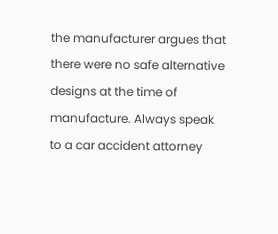the manufacturer argues that there were no safe alternative designs at the time of manufacture. Always speak to a car accident attorney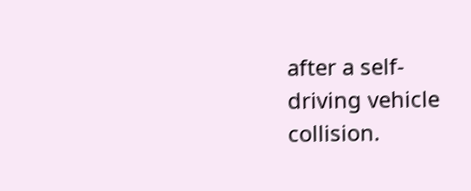after a self-driving vehicle collision.